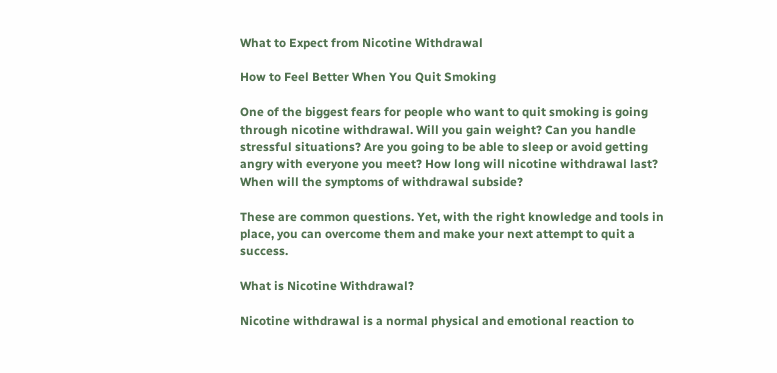What to Expect from Nicotine Withdrawal

How to Feel Better When You Quit Smoking

One of the biggest fears for people who want to quit smoking is going through nicotine withdrawal. Will you gain weight? Can you handle stressful situations? Are you going to be able to sleep or avoid getting angry with everyone you meet? How long will nicotine withdrawal last? When will the symptoms of withdrawal subside?

These are common questions. Yet, with the right knowledge and tools in place, you can overcome them and make your next attempt to quit a success.

What is Nicotine Withdrawal?

Nicotine withdrawal is a normal physical and emotional reaction to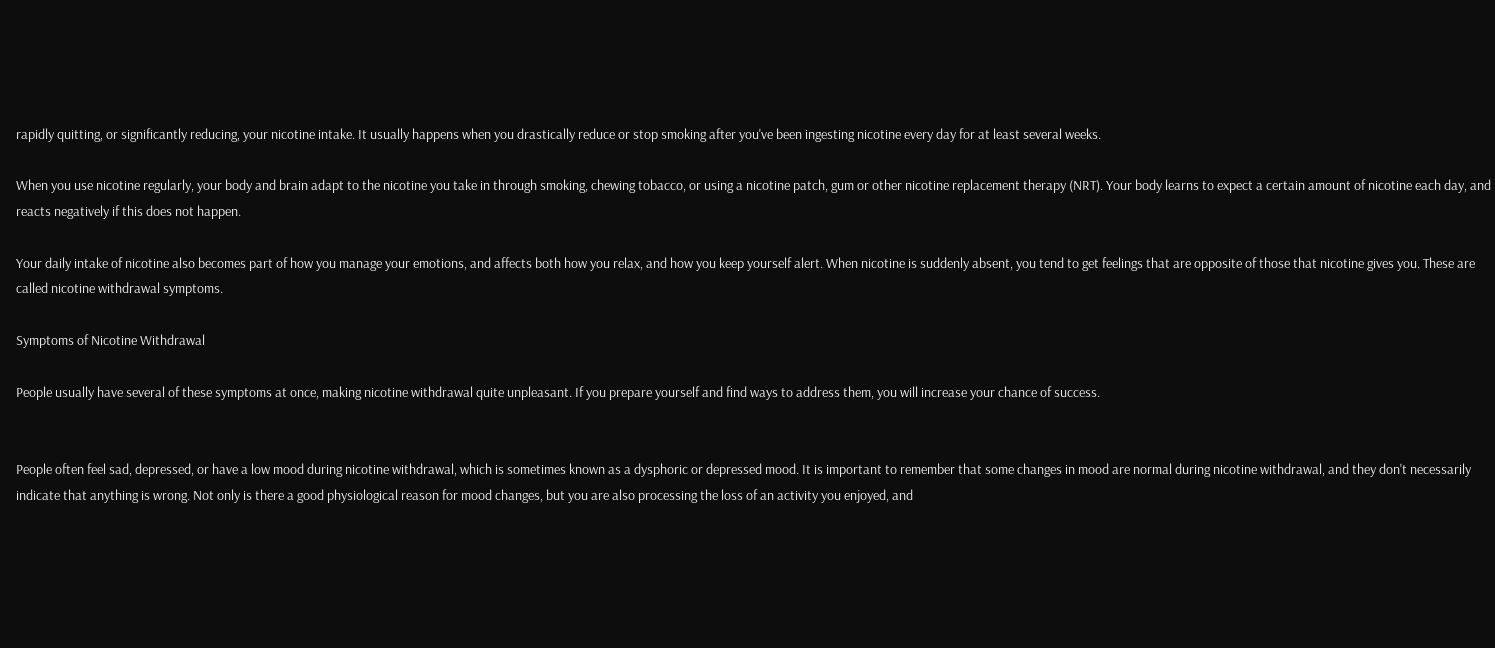rapidly quitting, or significantly reducing, your nicotine intake. It usually happens when you drastically reduce or stop smoking after you've been ingesting nicotine every day for at least several weeks.

When you use nicotine regularly, your body and brain adapt to the nicotine you take in through smoking, chewing tobacco, or using a nicotine patch, gum or other nicotine replacement therapy (NRT). Your body learns to expect a certain amount of nicotine each day, and reacts negatively if this does not happen.

Your daily intake of nicotine also becomes part of how you manage your emotions, and affects both how you relax, and how you keep yourself alert. When nicotine is suddenly absent, you tend to get feelings that are opposite of those that nicotine gives you. These are called nicotine withdrawal symptoms.

Symptoms of Nicotine Withdrawal

People usually have several of these symptoms at once, making nicotine withdrawal quite unpleasant. If you prepare yourself and find ways to address them, you will increase your chance of success.


People often feel sad, depressed, or have a low mood during nicotine withdrawal, which is sometimes known as a dysphoric or depressed mood. It is important to remember that some changes in mood are normal during nicotine withdrawal, and they don't necessarily indicate that anything is wrong. Not only is there a good physiological reason for mood changes, but you are also processing the loss of an activity you enjoyed, and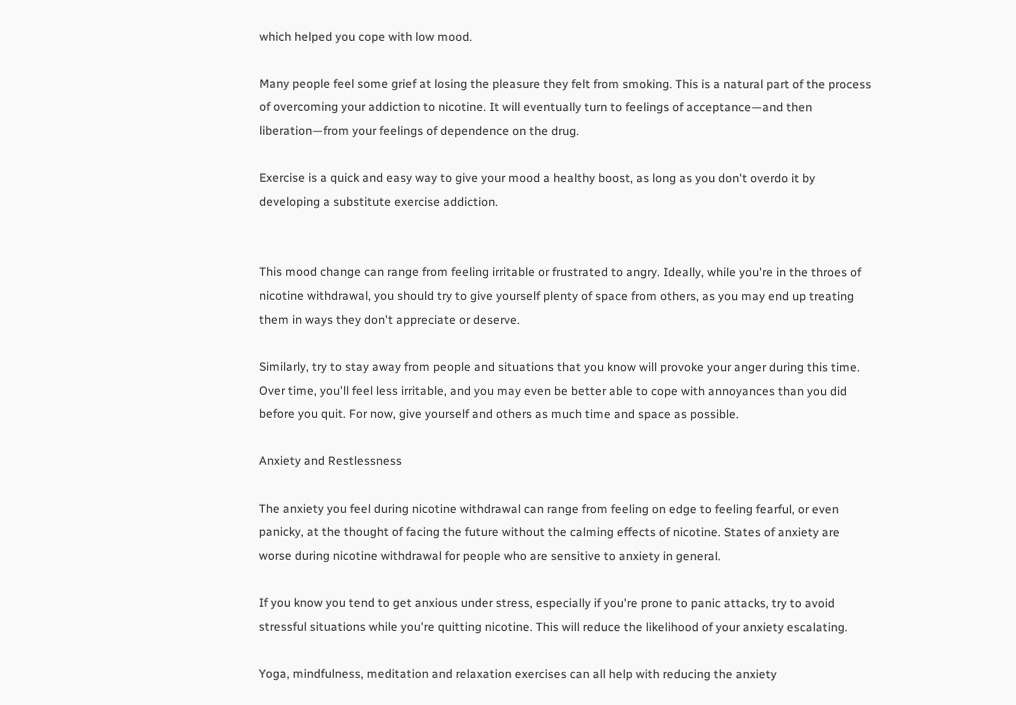which helped you cope with low mood.

Many people feel some grief at losing the pleasure they felt from smoking. This is a natural part of the process of overcoming your addiction to nicotine. It will eventually turn to feelings of acceptance—and then liberation—from your feelings of dependence on the drug.

Exercise is a quick and easy way to give your mood a healthy boost, as long as you don't overdo it by developing a substitute exercise addiction.


This mood change can range from feeling irritable or frustrated to angry. Ideally, while you're in the throes of nicotine withdrawal, you should try to give yourself plenty of space from others, as you may end up treating them in ways they don't appreciate or deserve.

Similarly, try to stay away from people and situations that you know will provoke your anger during this time. Over time, you'll feel less irritable, and you may even be better able to cope with annoyances than you did before you quit. For now, give yourself and others as much time and space as possible.

Anxiety and Restlessness

The anxiety you feel during nicotine withdrawal can range from feeling on edge to feeling fearful, or even panicky, at the thought of facing the future without the calming effects of nicotine. States of anxiety are worse during nicotine withdrawal for people who are sensitive to anxiety in general.

If you know you tend to get anxious under stress, especially if you're prone to panic attacks, try to avoid stressful situations while you're quitting nicotine. This will reduce the likelihood of your anxiety escalating.

Yoga, mindfulness, meditation and relaxation exercises can all help with reducing the anxiety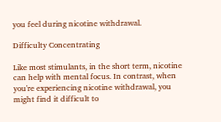you feel during nicotine withdrawal.

Difficulty Concentrating

Like most stimulants, in the short term, nicotine can help with mental focus. In contrast, when you're experiencing nicotine withdrawal, you might find it difficult to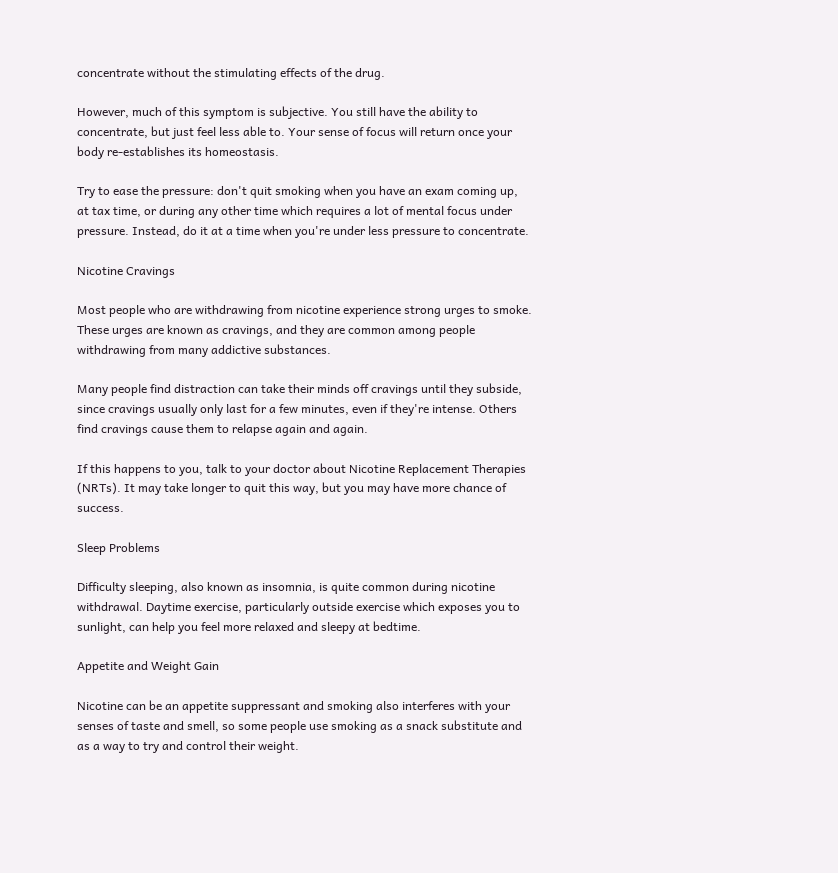concentrate without the stimulating effects of the drug.

However, much of this symptom is subjective. You still have the ability to concentrate, but just feel less able to. Your sense of focus will return once your body re-establishes its homeostasis.

Try to ease the pressure: don't quit smoking when you have an exam coming up, at tax time, or during any other time which requires a lot of mental focus under pressure. Instead, do it at a time when you're under less pressure to concentrate.

Nicotine Cravings

Most people who are withdrawing from nicotine experience strong urges to smoke. These urges are known as cravings, and they are common among people withdrawing from many addictive substances.

Many people find distraction can take their minds off cravings until they subside, since cravings usually only last for a few minutes, even if they're intense. Others find cravings cause them to relapse again and again.

If this happens to you, talk to your doctor about Nicotine Replacement Therapies (NRTs). It may take longer to quit this way, but you may have more chance of success.

Sleep Problems

Difficulty sleeping, also known as insomnia, is quite common during nicotine withdrawal. Daytime exercise, particularly outside exercise which exposes you to sunlight, can help you feel more relaxed and sleepy at bedtime.

Appetite and Weight Gain

Nicotine can be an appetite suppressant and smoking also interferes with your senses of taste and smell, so some people use smoking as a snack substitute and as a way to try and control their weight.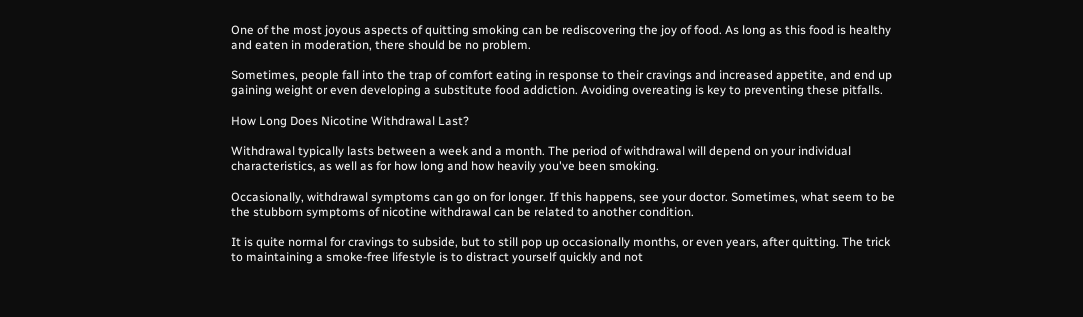One of the most joyous aspects of quitting smoking can be rediscovering the joy of food. As long as this food is healthy and eaten in moderation, there should be no problem.

Sometimes, people fall into the trap of comfort eating in response to their cravings and increased appetite, and end up gaining weight or even developing a substitute food addiction. Avoiding overeating is key to preventing these pitfalls.

How Long Does Nicotine Withdrawal Last?

Withdrawal typically lasts between a week and a month. The period of withdrawal will depend on your individual characteristics, as well as for how long and how heavily you've been smoking.

Occasionally, withdrawal symptoms can go on for longer. If this happens, see your doctor. Sometimes, what seem to be the stubborn symptoms of nicotine withdrawal can be related to another condition.

It is quite normal for cravings to subside, but to still pop up occasionally months, or even years, after quitting. The trick to maintaining a smoke-free lifestyle is to distract yourself quickly and not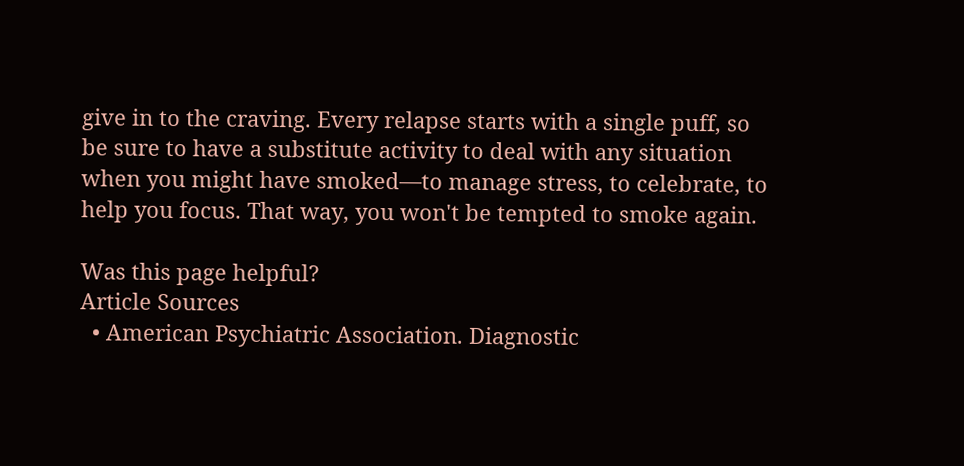give in to the craving. Every relapse starts with a single puff, so be sure to have a substitute activity to deal with any situation when you might have smoked—to manage stress, to celebrate, to help you focus. That way, you won't be tempted to smoke again.

Was this page helpful?
Article Sources
  • American Psychiatric Association. Diagnostic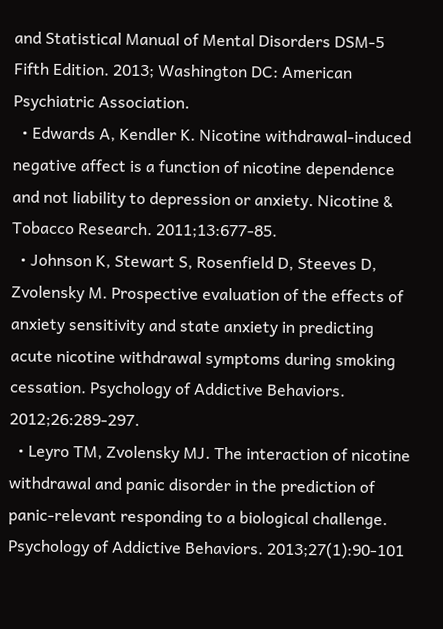and Statistical Manual of Mental Disorders DSM-5 Fifth Edition. 2013; Washington DC: American Psychiatric Association.
  • Edwards A, Kendler K. Nicotine withdrawal-induced negative affect is a function of nicotine dependence and not liability to depression or anxiety. Nicotine & Tobacco Research. 2011;13:677-85.
  • Johnson K, Stewart S, Rosenfield D, Steeves D, Zvolensky M. Prospective evaluation of the effects of anxiety sensitivity and state anxiety in predicting acute nicotine withdrawal symptoms during smoking cessation. Psychology of Addictive Behaviors. 2012;26:289-297.
  • Leyro TM, Zvolensky MJ. The interaction of nicotine withdrawal and panic disorder in the prediction of panic-relevant responding to a biological challenge. Psychology of Addictive Behaviors. 2013;27(1):90-101